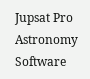Jupsat Pro Astronomy Software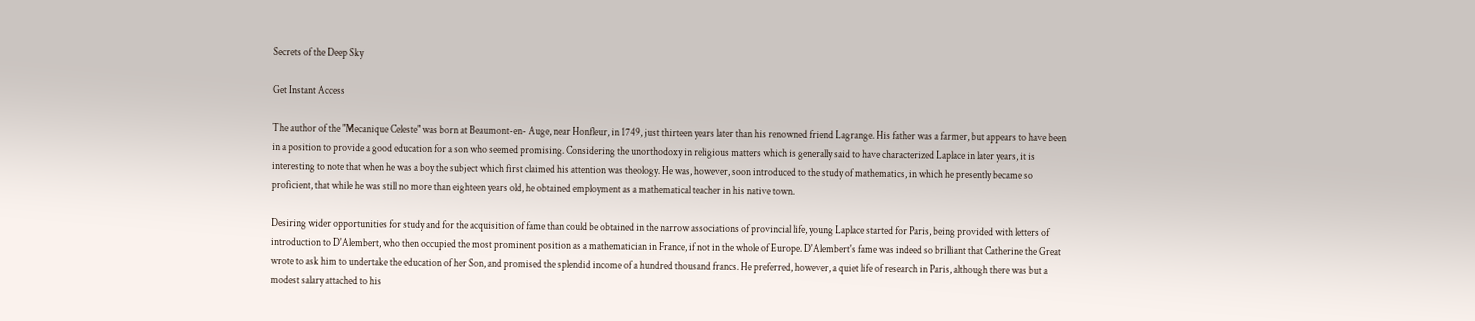Secrets of the Deep Sky

Get Instant Access

The author of the "Mecanique Celeste" was born at Beaumont-en- Auge, near Honfleur, in 1749, just thirteen years later than his renowned friend Lagrange. His father was a farmer, but appears to have been in a position to provide a good education for a son who seemed promising. Considering the unorthodoxy in religious matters which is generally said to have characterized Laplace in later years, it is interesting to note that when he was a boy the subject which first claimed his attention was theology. He was, however, soon introduced to the study of mathematics, in which he presently became so proficient, that while he was still no more than eighteen years old, he obtained employment as a mathematical teacher in his native town.

Desiring wider opportunities for study and for the acquisition of fame than could be obtained in the narrow associations of provincial life, young Laplace started for Paris, being provided with letters of introduction to D'Alembert, who then occupied the most prominent position as a mathematician in France, if not in the whole of Europe. D'Alembert's fame was indeed so brilliant that Catherine the Great wrote to ask him to undertake the education of her Son, and promised the splendid income of a hundred thousand francs. He preferred, however, a quiet life of research in Paris, although there was but a modest salary attached to his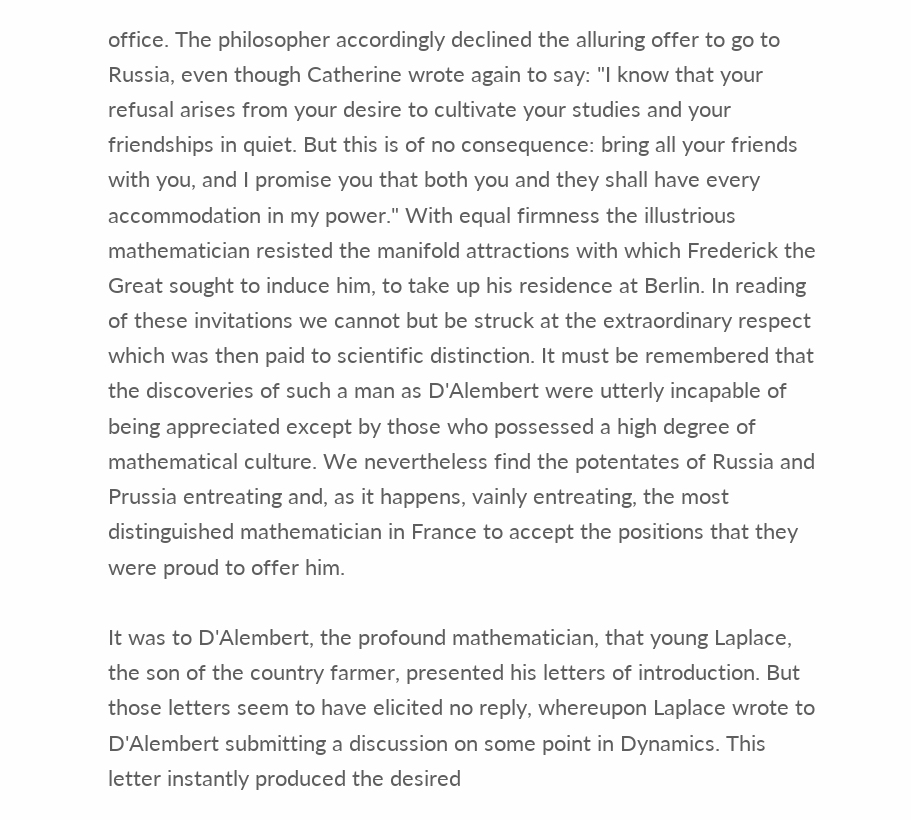office. The philosopher accordingly declined the alluring offer to go to Russia, even though Catherine wrote again to say: "I know that your refusal arises from your desire to cultivate your studies and your friendships in quiet. But this is of no consequence: bring all your friends with you, and I promise you that both you and they shall have every accommodation in my power." With equal firmness the illustrious mathematician resisted the manifold attractions with which Frederick the Great sought to induce him, to take up his residence at Berlin. In reading of these invitations we cannot but be struck at the extraordinary respect which was then paid to scientific distinction. It must be remembered that the discoveries of such a man as D'Alembert were utterly incapable of being appreciated except by those who possessed a high degree of mathematical culture. We nevertheless find the potentates of Russia and Prussia entreating and, as it happens, vainly entreating, the most distinguished mathematician in France to accept the positions that they were proud to offer him.

It was to D'Alembert, the profound mathematician, that young Laplace, the son of the country farmer, presented his letters of introduction. But those letters seem to have elicited no reply, whereupon Laplace wrote to D'Alembert submitting a discussion on some point in Dynamics. This letter instantly produced the desired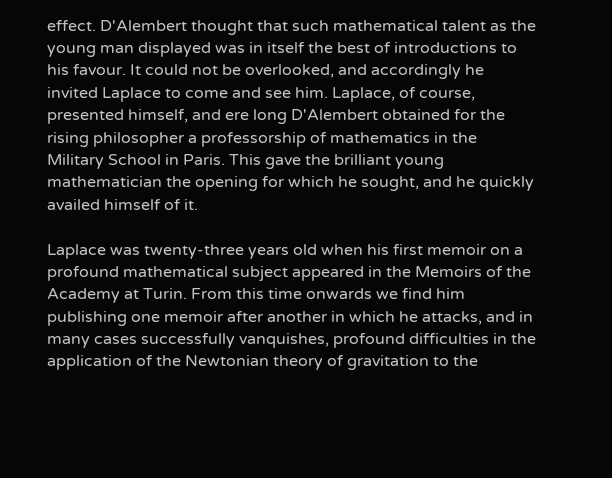effect. D'Alembert thought that such mathematical talent as the young man displayed was in itself the best of introductions to his favour. It could not be overlooked, and accordingly he invited Laplace to come and see him. Laplace, of course, presented himself, and ere long D'Alembert obtained for the rising philosopher a professorship of mathematics in the Military School in Paris. This gave the brilliant young mathematician the opening for which he sought, and he quickly availed himself of it.

Laplace was twenty-three years old when his first memoir on a profound mathematical subject appeared in the Memoirs of the Academy at Turin. From this time onwards we find him publishing one memoir after another in which he attacks, and in many cases successfully vanquishes, profound difficulties in the application of the Newtonian theory of gravitation to the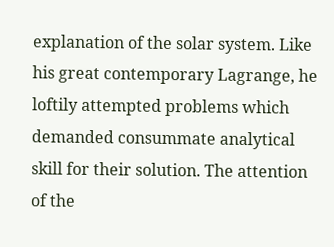explanation of the solar system. Like his great contemporary Lagrange, he loftily attempted problems which demanded consummate analytical skill for their solution. The attention of the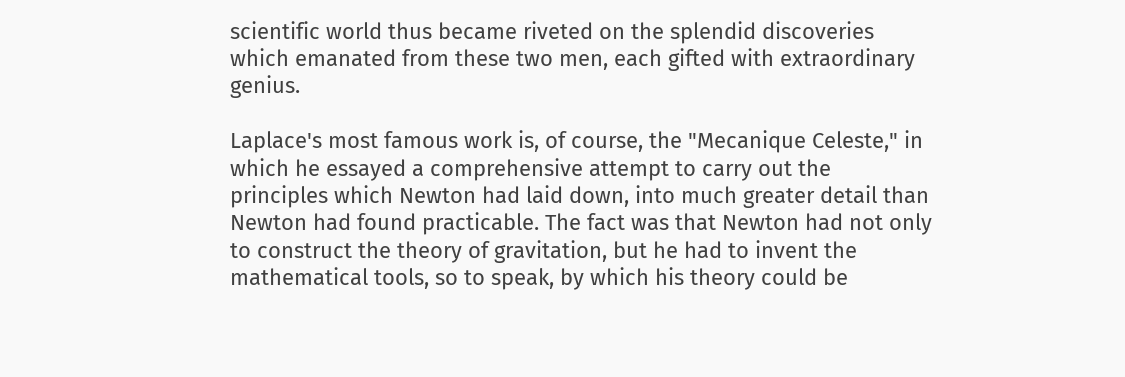scientific world thus became riveted on the splendid discoveries which emanated from these two men, each gifted with extraordinary genius.

Laplace's most famous work is, of course, the "Mecanique Celeste," in which he essayed a comprehensive attempt to carry out the principles which Newton had laid down, into much greater detail than Newton had found practicable. The fact was that Newton had not only to construct the theory of gravitation, but he had to invent the mathematical tools, so to speak, by which his theory could be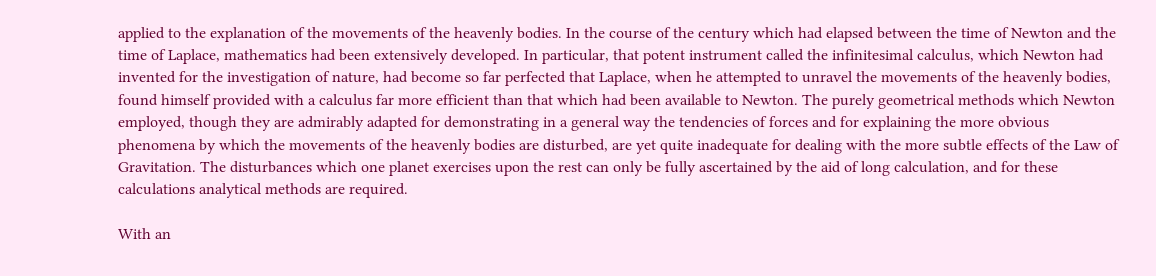applied to the explanation of the movements of the heavenly bodies. In the course of the century which had elapsed between the time of Newton and the time of Laplace, mathematics had been extensively developed. In particular, that potent instrument called the infinitesimal calculus, which Newton had invented for the investigation of nature, had become so far perfected that Laplace, when he attempted to unravel the movements of the heavenly bodies, found himself provided with a calculus far more efficient than that which had been available to Newton. The purely geometrical methods which Newton employed, though they are admirably adapted for demonstrating in a general way the tendencies of forces and for explaining the more obvious phenomena by which the movements of the heavenly bodies are disturbed, are yet quite inadequate for dealing with the more subtle effects of the Law of Gravitation. The disturbances which one planet exercises upon the rest can only be fully ascertained by the aid of long calculation, and for these calculations analytical methods are required.

With an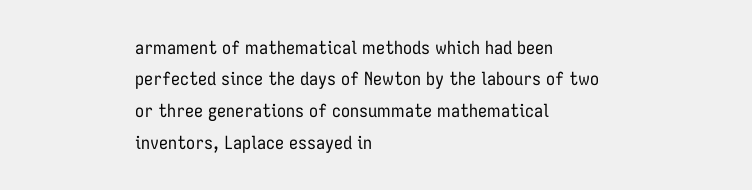armament of mathematical methods which had been perfected since the days of Newton by the labours of two or three generations of consummate mathematical inventors, Laplace essayed in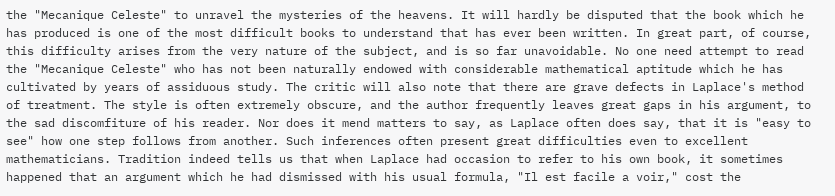the "Mecanique Celeste" to unravel the mysteries of the heavens. It will hardly be disputed that the book which he has produced is one of the most difficult books to understand that has ever been written. In great part, of course, this difficulty arises from the very nature of the subject, and is so far unavoidable. No one need attempt to read the "Mecanique Celeste" who has not been naturally endowed with considerable mathematical aptitude which he has cultivated by years of assiduous study. The critic will also note that there are grave defects in Laplace's method of treatment. The style is often extremely obscure, and the author frequently leaves great gaps in his argument, to the sad discomfiture of his reader. Nor does it mend matters to say, as Laplace often does say, that it is "easy to see" how one step follows from another. Such inferences often present great difficulties even to excellent mathematicians. Tradition indeed tells us that when Laplace had occasion to refer to his own book, it sometimes happened that an argument which he had dismissed with his usual formula, "Il est facile a voir," cost the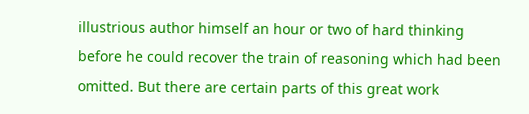illustrious author himself an hour or two of hard thinking before he could recover the train of reasoning which had been omitted. But there are certain parts of this great work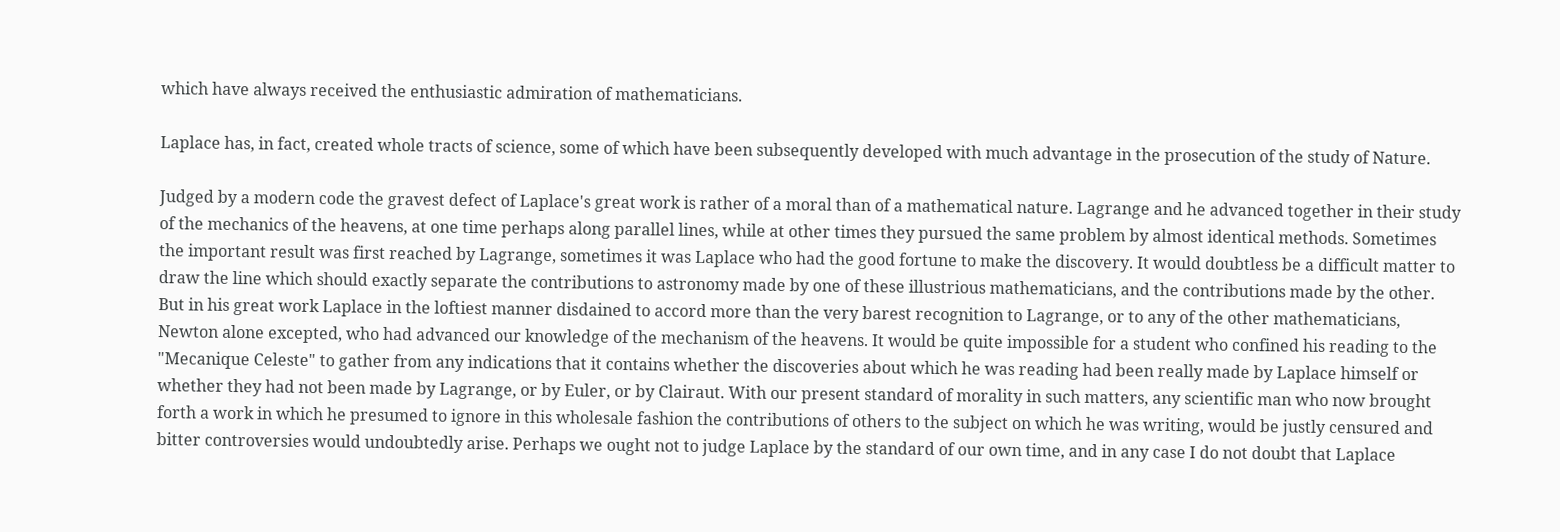which have always received the enthusiastic admiration of mathematicians.

Laplace has, in fact, created whole tracts of science, some of which have been subsequently developed with much advantage in the prosecution of the study of Nature.

Judged by a modern code the gravest defect of Laplace's great work is rather of a moral than of a mathematical nature. Lagrange and he advanced together in their study of the mechanics of the heavens, at one time perhaps along parallel lines, while at other times they pursued the same problem by almost identical methods. Sometimes the important result was first reached by Lagrange, sometimes it was Laplace who had the good fortune to make the discovery. It would doubtless be a difficult matter to draw the line which should exactly separate the contributions to astronomy made by one of these illustrious mathematicians, and the contributions made by the other. But in his great work Laplace in the loftiest manner disdained to accord more than the very barest recognition to Lagrange, or to any of the other mathematicians, Newton alone excepted, who had advanced our knowledge of the mechanism of the heavens. It would be quite impossible for a student who confined his reading to the "Mecanique Celeste" to gather from any indications that it contains whether the discoveries about which he was reading had been really made by Laplace himself or whether they had not been made by Lagrange, or by Euler, or by Clairaut. With our present standard of morality in such matters, any scientific man who now brought forth a work in which he presumed to ignore in this wholesale fashion the contributions of others to the subject on which he was writing, would be justly censured and bitter controversies would undoubtedly arise. Perhaps we ought not to judge Laplace by the standard of our own time, and in any case I do not doubt that Laplace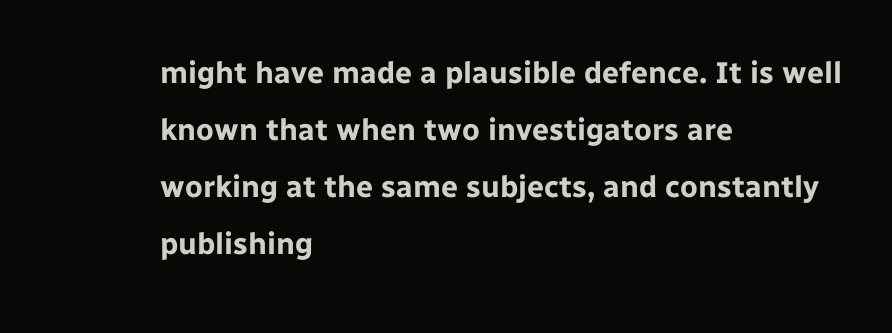might have made a plausible defence. It is well known that when two investigators are working at the same subjects, and constantly publishing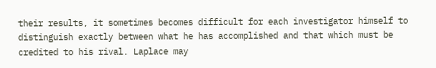their results, it sometimes becomes difficult for each investigator himself to distinguish exactly between what he has accomplished and that which must be credited to his rival. Laplace may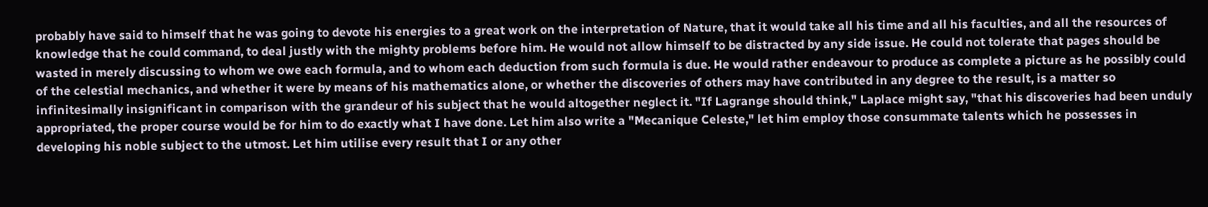probably have said to himself that he was going to devote his energies to a great work on the interpretation of Nature, that it would take all his time and all his faculties, and all the resources of knowledge that he could command, to deal justly with the mighty problems before him. He would not allow himself to be distracted by any side issue. He could not tolerate that pages should be wasted in merely discussing to whom we owe each formula, and to whom each deduction from such formula is due. He would rather endeavour to produce as complete a picture as he possibly could of the celestial mechanics, and whether it were by means of his mathematics alone, or whether the discoveries of others may have contributed in any degree to the result, is a matter so infinitesimally insignificant in comparison with the grandeur of his subject that he would altogether neglect it. "If Lagrange should think," Laplace might say, "that his discoveries had been unduly appropriated, the proper course would be for him to do exactly what I have done. Let him also write a "Mecanique Celeste," let him employ those consummate talents which he possesses in developing his noble subject to the utmost. Let him utilise every result that I or any other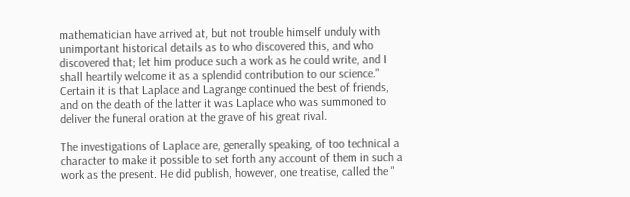mathematician have arrived at, but not trouble himself unduly with unimportant historical details as to who discovered this, and who discovered that; let him produce such a work as he could write, and I shall heartily welcome it as a splendid contribution to our science." Certain it is that Laplace and Lagrange continued the best of friends, and on the death of the latter it was Laplace who was summoned to deliver the funeral oration at the grave of his great rival.

The investigations of Laplace are, generally speaking, of too technical a character to make it possible to set forth any account of them in such a work as the present. He did publish, however, one treatise, called the "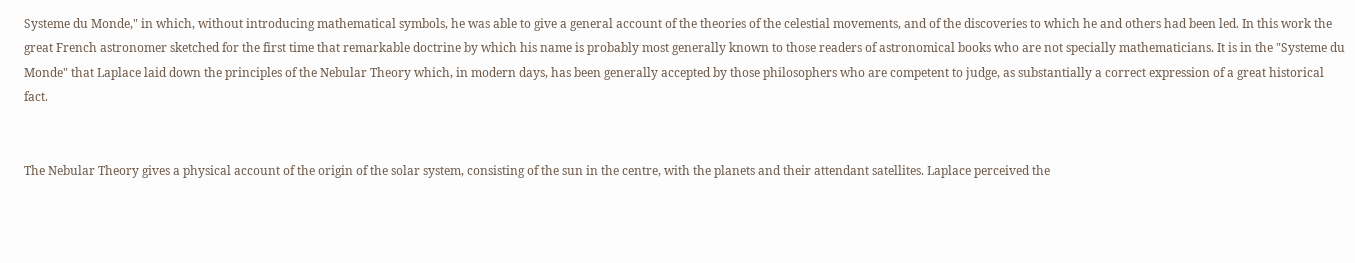Systeme du Monde," in which, without introducing mathematical symbols, he was able to give a general account of the theories of the celestial movements, and of the discoveries to which he and others had been led. In this work the great French astronomer sketched for the first time that remarkable doctrine by which his name is probably most generally known to those readers of astronomical books who are not specially mathematicians. It is in the "Systeme du Monde" that Laplace laid down the principles of the Nebular Theory which, in modern days, has been generally accepted by those philosophers who are competent to judge, as substantially a correct expression of a great historical fact.


The Nebular Theory gives a physical account of the origin of the solar system, consisting of the sun in the centre, with the planets and their attendant satellites. Laplace perceived the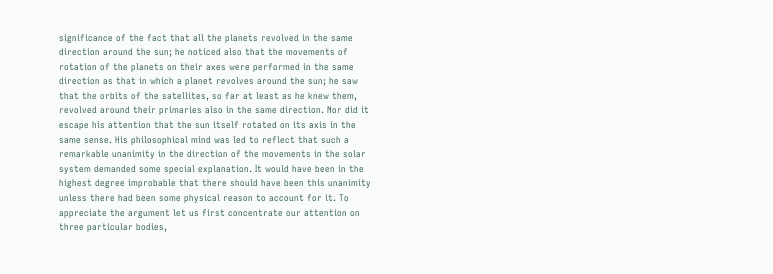significance of the fact that all the planets revolved in the same direction around the sun; he noticed also that the movements of rotation of the planets on their axes were performed in the same direction as that in which a planet revolves around the sun; he saw that the orbits of the satellites, so far at least as he knew them, revolved around their primaries also in the same direction. Nor did it escape his attention that the sun itself rotated on its axis in the same sense. His philosophical mind was led to reflect that such a remarkable unanimity in the direction of the movements in the solar system demanded some special explanation. It would have been in the highest degree improbable that there should have been this unanimity unless there had been some physical reason to account for it. To appreciate the argument let us first concentrate our attention on three particular bodies,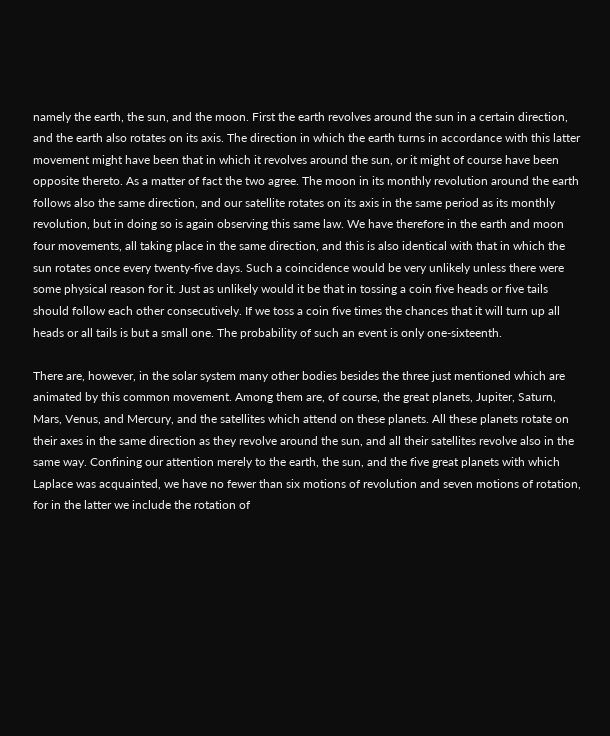namely the earth, the sun, and the moon. First the earth revolves around the sun in a certain direction, and the earth also rotates on its axis. The direction in which the earth turns in accordance with this latter movement might have been that in which it revolves around the sun, or it might of course have been opposite thereto. As a matter of fact the two agree. The moon in its monthly revolution around the earth follows also the same direction, and our satellite rotates on its axis in the same period as its monthly revolution, but in doing so is again observing this same law. We have therefore in the earth and moon four movements, all taking place in the same direction, and this is also identical with that in which the sun rotates once every twenty-five days. Such a coincidence would be very unlikely unless there were some physical reason for it. Just as unlikely would it be that in tossing a coin five heads or five tails should follow each other consecutively. If we toss a coin five times the chances that it will turn up all heads or all tails is but a small one. The probability of such an event is only one-sixteenth.

There are, however, in the solar system many other bodies besides the three just mentioned which are animated by this common movement. Among them are, of course, the great planets, Jupiter, Saturn, Mars, Venus, and Mercury, and the satellites which attend on these planets. All these planets rotate on their axes in the same direction as they revolve around the sun, and all their satellites revolve also in the same way. Confining our attention merely to the earth, the sun, and the five great planets with which Laplace was acquainted, we have no fewer than six motions of revolution and seven motions of rotation, for in the latter we include the rotation of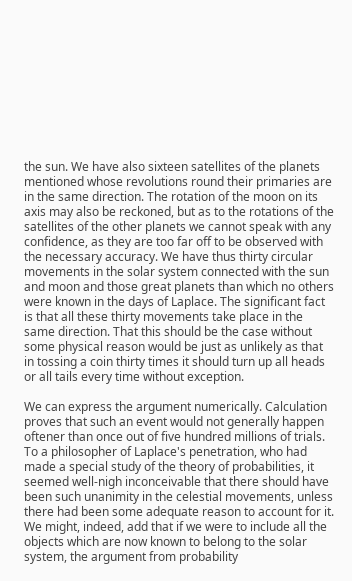the sun. We have also sixteen satellites of the planets mentioned whose revolutions round their primaries are in the same direction. The rotation of the moon on its axis may also be reckoned, but as to the rotations of the satellites of the other planets we cannot speak with any confidence, as they are too far off to be observed with the necessary accuracy. We have thus thirty circular movements in the solar system connected with the sun and moon and those great planets than which no others were known in the days of Laplace. The significant fact is that all these thirty movements take place in the same direction. That this should be the case without some physical reason would be just as unlikely as that in tossing a coin thirty times it should turn up all heads or all tails every time without exception.

We can express the argument numerically. Calculation proves that such an event would not generally happen oftener than once out of five hundred millions of trials. To a philosopher of Laplace's penetration, who had made a special study of the theory of probabilities, it seemed well-nigh inconceivable that there should have been such unanimity in the celestial movements, unless there had been some adequate reason to account for it. We might, indeed, add that if we were to include all the objects which are now known to belong to the solar system, the argument from probability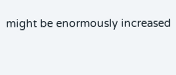might be enormously increased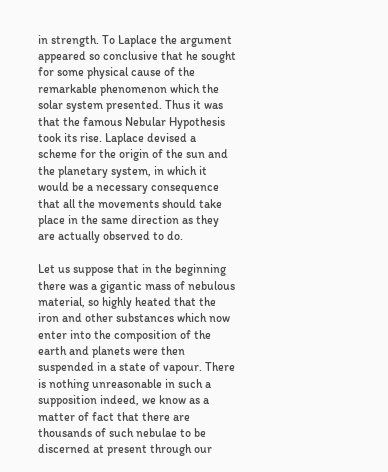in strength. To Laplace the argument appeared so conclusive that he sought for some physical cause of the remarkable phenomenon which the solar system presented. Thus it was that the famous Nebular Hypothesis took its rise. Laplace devised a scheme for the origin of the sun and the planetary system, in which it would be a necessary consequence that all the movements should take place in the same direction as they are actually observed to do.

Let us suppose that in the beginning there was a gigantic mass of nebulous material, so highly heated that the iron and other substances which now enter into the composition of the earth and planets were then suspended in a state of vapour. There is nothing unreasonable in such a supposition indeed, we know as a matter of fact that there are thousands of such nebulae to be discerned at present through our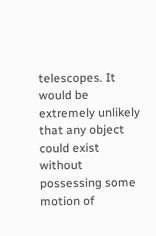telescopes. It would be extremely unlikely that any object could exist without possessing some motion of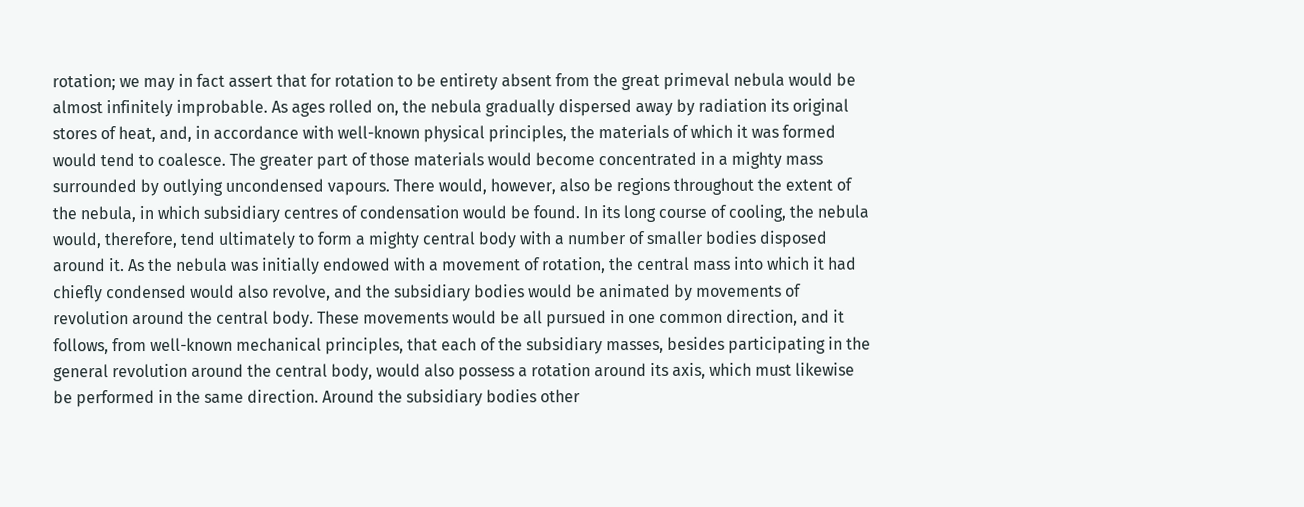rotation; we may in fact assert that for rotation to be entirety absent from the great primeval nebula would be almost infinitely improbable. As ages rolled on, the nebula gradually dispersed away by radiation its original stores of heat, and, in accordance with well-known physical principles, the materials of which it was formed would tend to coalesce. The greater part of those materials would become concentrated in a mighty mass surrounded by outlying uncondensed vapours. There would, however, also be regions throughout the extent of the nebula, in which subsidiary centres of condensation would be found. In its long course of cooling, the nebula would, therefore, tend ultimately to form a mighty central body with a number of smaller bodies disposed around it. As the nebula was initially endowed with a movement of rotation, the central mass into which it had chiefly condensed would also revolve, and the subsidiary bodies would be animated by movements of revolution around the central body. These movements would be all pursued in one common direction, and it follows, from well-known mechanical principles, that each of the subsidiary masses, besides participating in the general revolution around the central body, would also possess a rotation around its axis, which must likewise be performed in the same direction. Around the subsidiary bodies other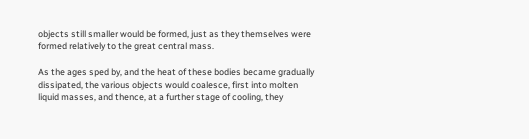objects still smaller would be formed, just as they themselves were formed relatively to the great central mass.

As the ages sped by, and the heat of these bodies became gradually dissipated, the various objects would coalesce, first into molten liquid masses, and thence, at a further stage of cooling, they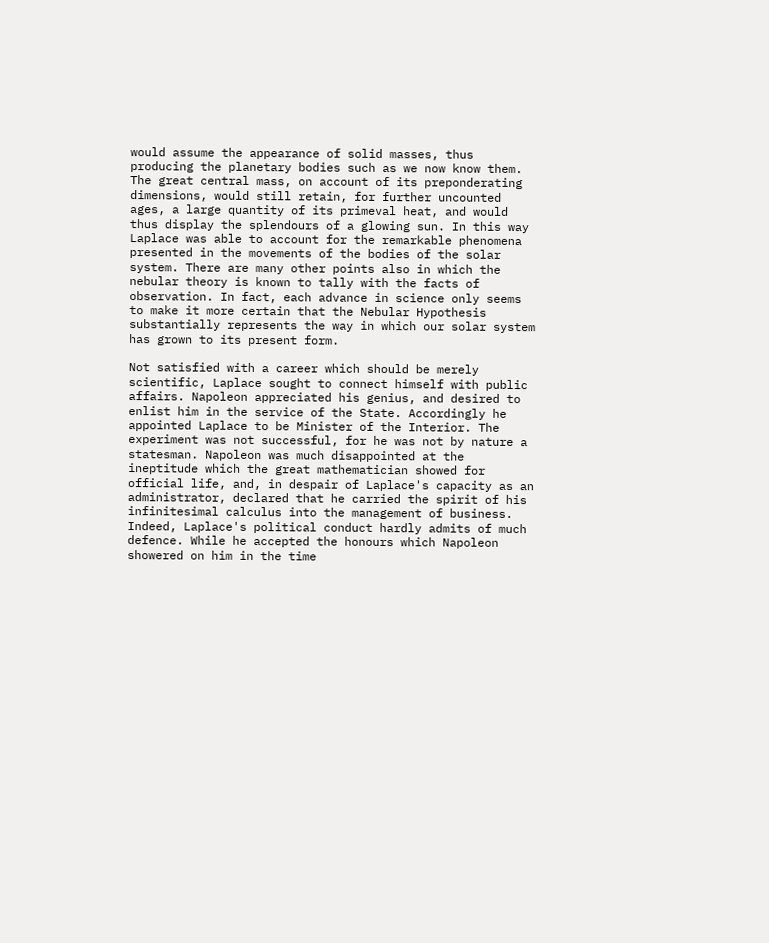would assume the appearance of solid masses, thus producing the planetary bodies such as we now know them. The great central mass, on account of its preponderating dimensions, would still retain, for further uncounted ages, a large quantity of its primeval heat, and would thus display the splendours of a glowing sun. In this way Laplace was able to account for the remarkable phenomena presented in the movements of the bodies of the solar system. There are many other points also in which the nebular theory is known to tally with the facts of observation. In fact, each advance in science only seems to make it more certain that the Nebular Hypothesis substantially represents the way in which our solar system has grown to its present form.

Not satisfied with a career which should be merely scientific, Laplace sought to connect himself with public affairs. Napoleon appreciated his genius, and desired to enlist him in the service of the State. Accordingly he appointed Laplace to be Minister of the Interior. The experiment was not successful, for he was not by nature a statesman. Napoleon was much disappointed at the ineptitude which the great mathematician showed for official life, and, in despair of Laplace's capacity as an administrator, declared that he carried the spirit of his infinitesimal calculus into the management of business. Indeed, Laplace's political conduct hardly admits of much defence. While he accepted the honours which Napoleon showered on him in the time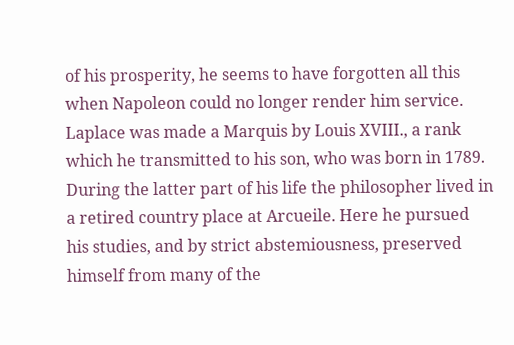of his prosperity, he seems to have forgotten all this when Napoleon could no longer render him service. Laplace was made a Marquis by Louis XVIII., a rank which he transmitted to his son, who was born in 1789. During the latter part of his life the philosopher lived in a retired country place at Arcueile. Here he pursued his studies, and by strict abstemiousness, preserved himself from many of the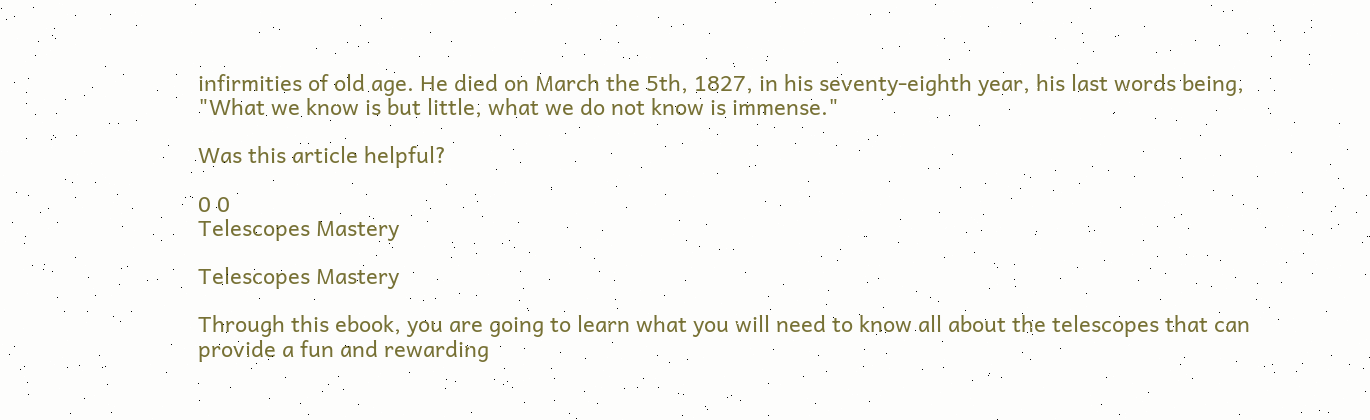infirmities of old age. He died on March the 5th, 1827, in his seventy-eighth year, his last words being, "What we know is but little, what we do not know is immense."

Was this article helpful?

0 0
Telescopes Mastery

Telescopes Mastery

Through this ebook, you are going to learn what you will need to know all about the telescopes that can provide a fun and rewarding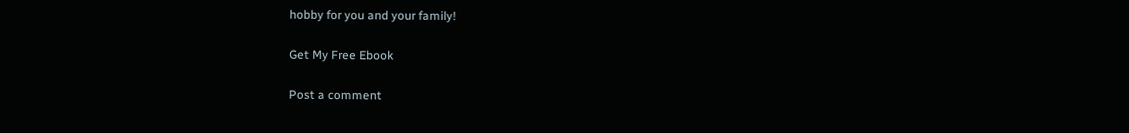hobby for you and your family!

Get My Free Ebook

Post a comment